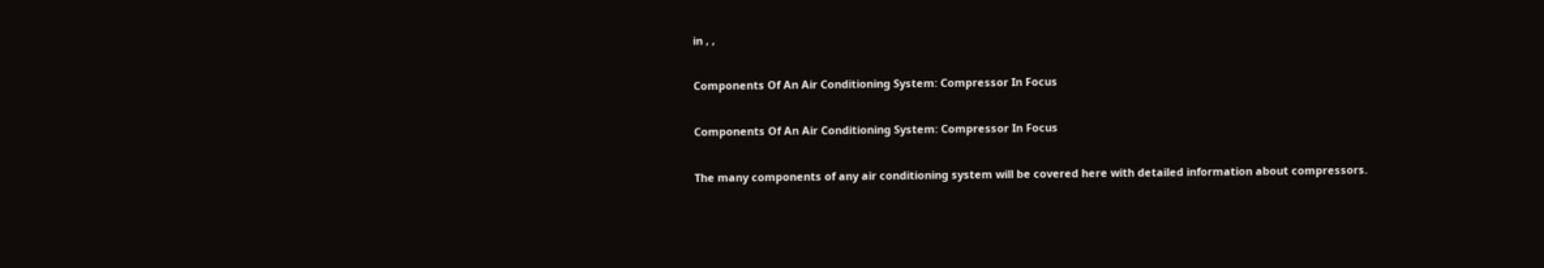in , ,

Components Of An Air Conditioning System: Compressor In Focus

Components Of An Air Conditioning System: Compressor In Focus

The many components of any air conditioning system will be covered here with detailed information about compressors.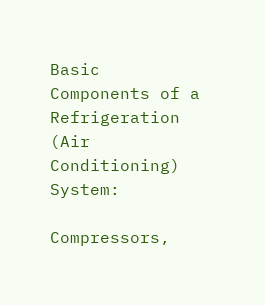Basic Components of a Refrigeration (Air Conditioning) System:

Compressors,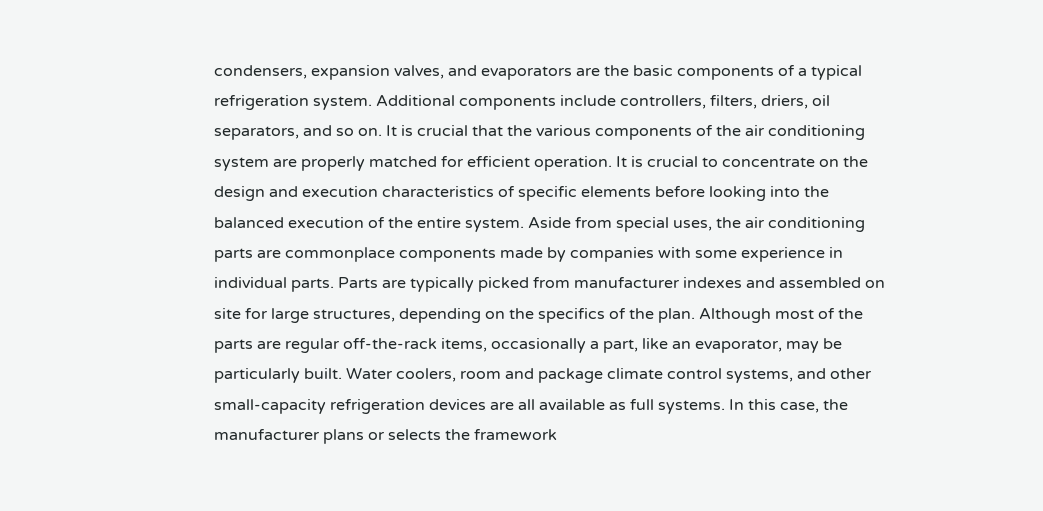condensers, expansion valves, and evaporators are the basic components of a typical refrigeration system. Additional components include controllers, filters, driers, oil separators, and so on. It is crucial that the various components of the air conditioning system are properly matched for efficient operation. It is crucial to concentrate on the design and execution characteristics of specific elements before looking into the balanced execution of the entire system. Aside from special uses, the air conditioning parts are commonplace components made by companies with some experience in individual parts. Parts are typically picked from manufacturer indexes and assembled on site for large structures, depending on the specifics of the plan. Although most of the parts are regular off-the-rack items, occasionally a part, like an evaporator, may be particularly built. Water coolers, room and package climate control systems, and other small-capacity refrigeration devices are all available as full systems. In this case, the manufacturer plans or selects the framework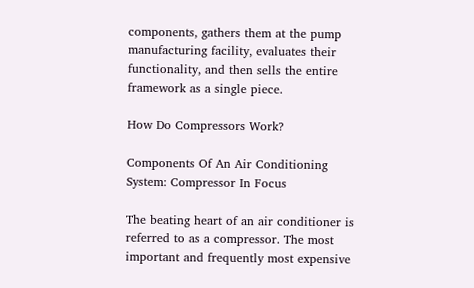components, gathers them at the pump manufacturing facility, evaluates their functionality, and then sells the entire framework as a single piece.

How Do Compressors Work?

Components Of An Air Conditioning System: Compressor In Focus

The beating heart of an air conditioner is referred to as a compressor. The most important and frequently most expensive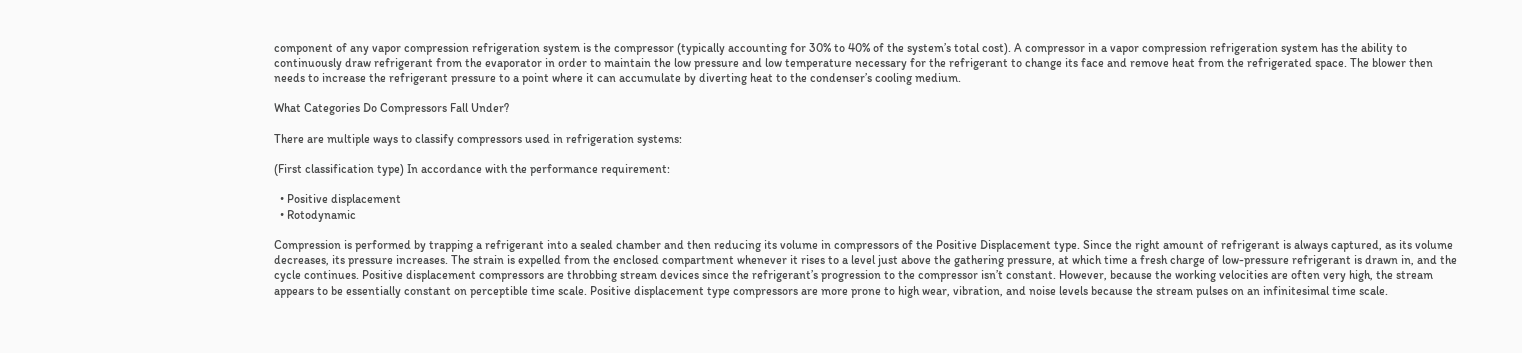component of any vapor compression refrigeration system is the compressor (typically accounting for 30% to 40% of the system’s total cost). A compressor in a vapor compression refrigeration system has the ability to continuously draw refrigerant from the evaporator in order to maintain the low pressure and low temperature necessary for the refrigerant to change its face and remove heat from the refrigerated space. The blower then needs to increase the refrigerant pressure to a point where it can accumulate by diverting heat to the condenser’s cooling medium.

What Categories Do Compressors Fall Under?

There are multiple ways to classify compressors used in refrigeration systems:

(First classification type) In accordance with the performance requirement:

  • Positive displacement
  • Rotodynamic

Compression is performed by trapping a refrigerant into a sealed chamber and then reducing its volume in compressors of the Positive Displacement type. Since the right amount of refrigerant is always captured, as its volume decreases, its pressure increases. The strain is expelled from the enclosed compartment whenever it rises to a level just above the gathering pressure, at which time a fresh charge of low-pressure refrigerant is drawn in, and the cycle continues. Positive displacement compressors are throbbing stream devices since the refrigerant’s progression to the compressor isn’t constant. However, because the working velocities are often very high, the stream appears to be essentially constant on perceptible time scale. Positive displacement type compressors are more prone to high wear, vibration, and noise levels because the stream pulses on an infinitesimal time scale.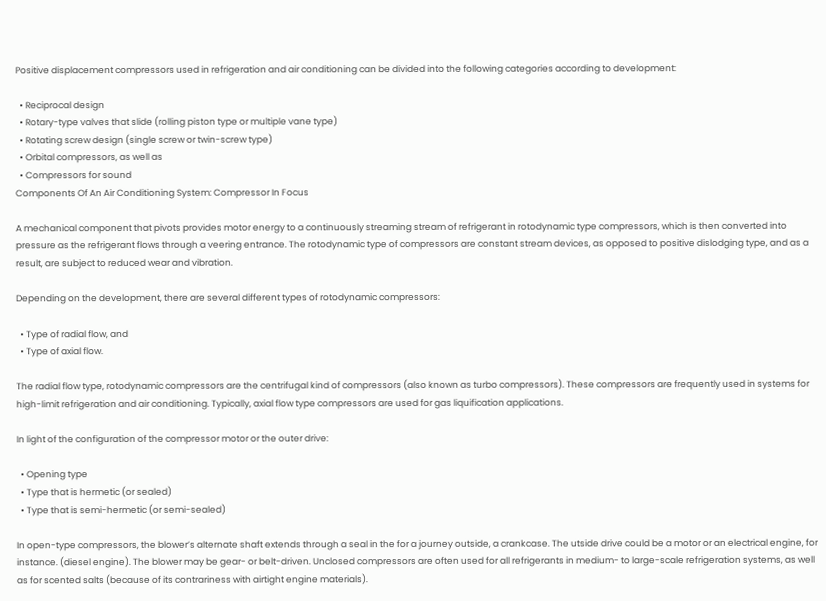Positive displacement compressors used in refrigeration and air conditioning can be divided into the following categories according to development:

  • Reciprocal design
  • Rotary-type valves that slide (rolling piston type or multiple vane type)
  • Rotating screw design (single screw or twin-screw type)
  • Orbital compressors, as well as
  • Compressors for sound
Components Of An Air Conditioning System: Compressor In Focus

A mechanical component that pivots provides motor energy to a continuously streaming stream of refrigerant in rotodynamic type compressors, which is then converted into pressure as the refrigerant flows through a veering entrance. The rotodynamic type of compressors are constant stream devices, as opposed to positive dislodging type, and as a result, are subject to reduced wear and vibration.

Depending on the development, there are several different types of rotodynamic compressors:

  • Type of radial flow, and
  • Type of axial flow.

The radial flow type, rotodynamic compressors are the centrifugal kind of compressors (also known as turbo compressors). These compressors are frequently used in systems for high-limit refrigeration and air conditioning. Typically, axial flow type compressors are used for gas liquification applications.

In light of the configuration of the compressor motor or the outer drive:

  • Opening type
  • Type that is hermetic (or sealed)
  • Type that is semi-hermetic (or semi-sealed)

In open-type compressors, the blower’s alternate shaft extends through a seal in the for a journey outside, a crankcase. The utside drive could be a motor or an electrical engine, for instance. (diesel engine). The blower may be gear- or belt-driven. Unclosed compressors are often used for all refrigerants in medium- to large-scale refrigeration systems, as well as for scented salts (because of its contrariness with airtight engine materials).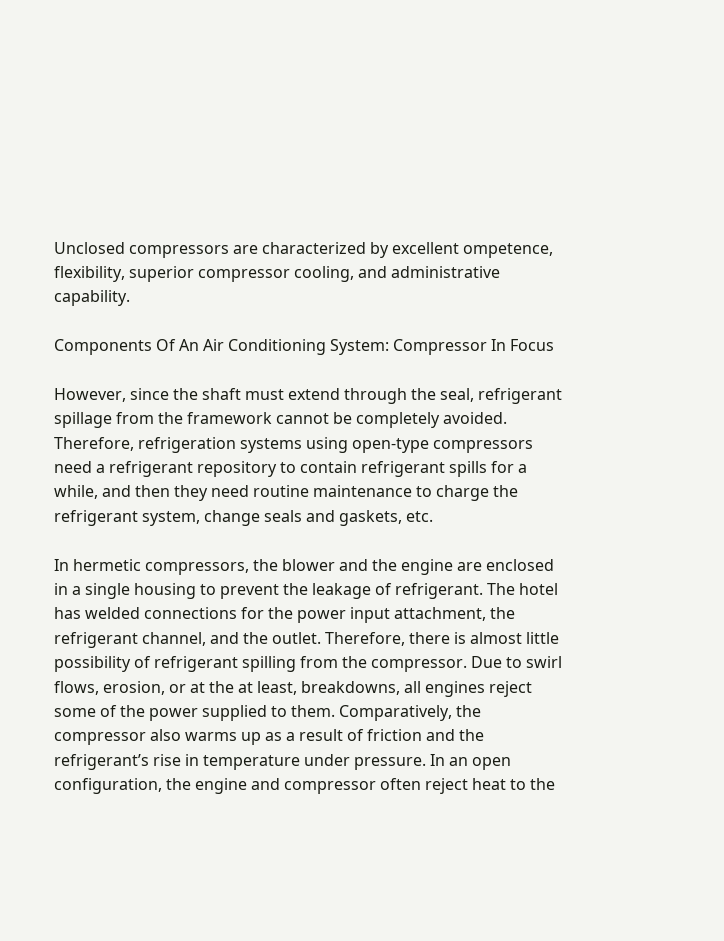Unclosed compressors are characterized by excellent ompetence, flexibility, superior compressor cooling, and administrative capability.

Components Of An Air Conditioning System: Compressor In Focus

However, since the shaft must extend through the seal, refrigerant spillage from the framework cannot be completely avoided. Therefore, refrigeration systems using open-type compressors need a refrigerant repository to contain refrigerant spills for a while, and then they need routine maintenance to charge the refrigerant system, change seals and gaskets, etc.

In hermetic compressors, the blower and the engine are enclosed in a single housing to prevent the leakage of refrigerant. The hotel has welded connections for the power input attachment, the refrigerant channel, and the outlet. Therefore, there is almost little possibility of refrigerant spilling from the compressor. Due to swirl flows, erosion, or at the at least, breakdowns, all engines reject some of the power supplied to them. Comparatively, the compressor also warms up as a result of friction and the refrigerant’s rise in temperature under pressure. In an open configuration, the engine and compressor often reject heat to the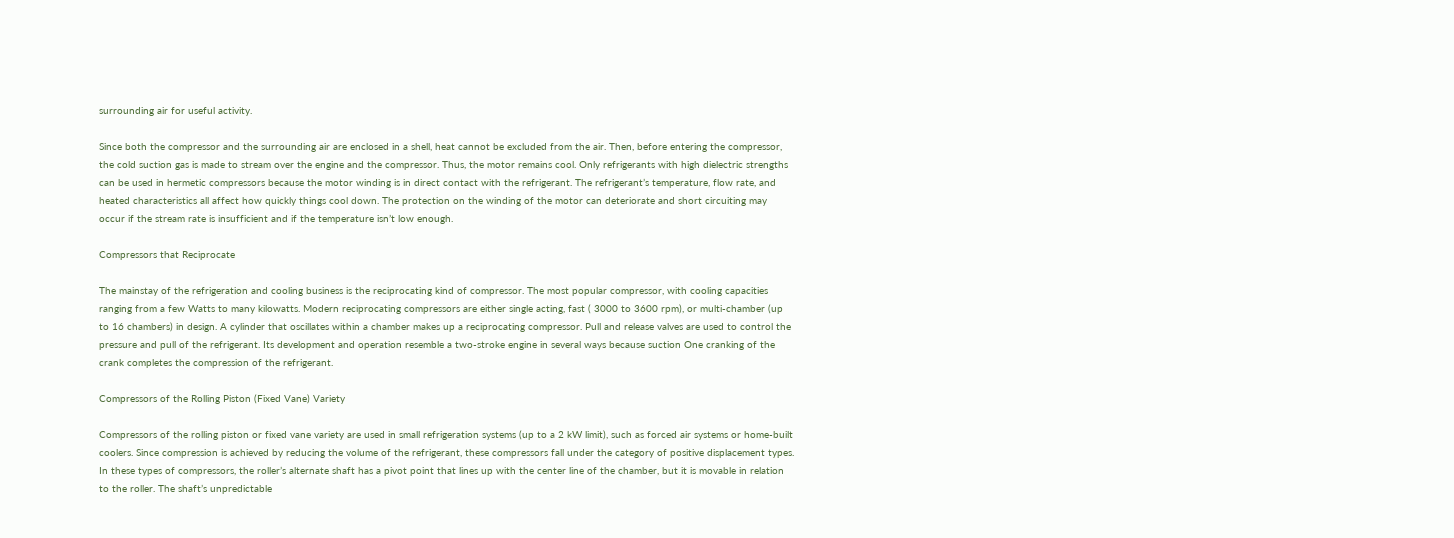surrounding air for useful activity.

Since both the compressor and the surrounding air are enclosed in a shell, heat cannot be excluded from the air. Then, before entering the compressor, the cold suction gas is made to stream over the engine and the compressor. Thus, the motor remains cool. Only refrigerants with high dielectric strengths can be used in hermetic compressors because the motor winding is in direct contact with the refrigerant. The refrigerant’s temperature, flow rate, and heated characteristics all affect how quickly things cool down. The protection on the winding of the motor can deteriorate and short circuiting may occur if the stream rate is insufficient and if the temperature isn’t low enough.

Compressors that Reciprocate

The mainstay of the refrigeration and cooling business is the reciprocating kind of compressor. The most popular compressor, with cooling capacities ranging from a few Watts to many kilowatts. Modern reciprocating compressors are either single acting, fast ( 3000 to 3600 rpm), or multi-chamber (up to 16 chambers) in design. A cylinder that oscillates within a chamber makes up a reciprocating compressor. Pull and release valves are used to control the pressure and pull of the refrigerant. Its development and operation resemble a two-stroke engine in several ways because suction One cranking of the crank completes the compression of the refrigerant.

Compressors of the Rolling Piston (Fixed Vane) Variety

Compressors of the rolling piston or fixed vane variety are used in small refrigeration systems (up to a 2 kW limit), such as forced air systems or home-built coolers. Since compression is achieved by reducing the volume of the refrigerant, these compressors fall under the category of positive displacement types. In these types of compressors, the roller’s alternate shaft has a pivot point that lines up with the center line of the chamber, but it is movable in relation to the roller. The shaft’s unpredictable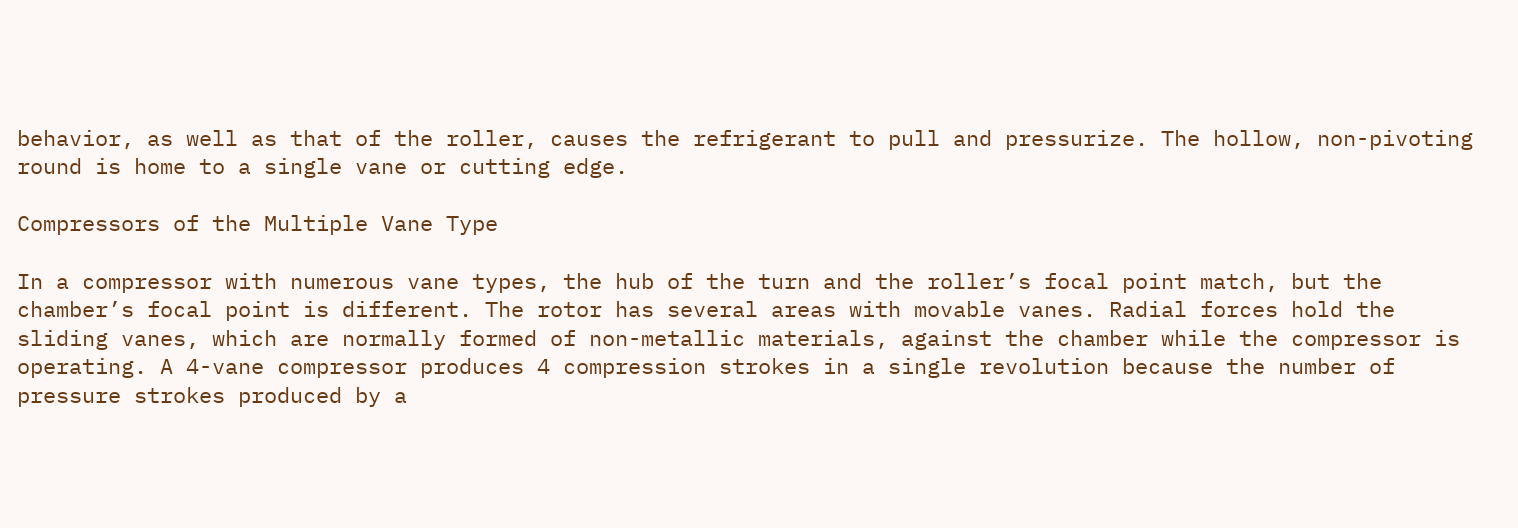behavior, as well as that of the roller, causes the refrigerant to pull and pressurize. The hollow, non-pivoting round is home to a single vane or cutting edge.

Compressors of the Multiple Vane Type

In a compressor with numerous vane types, the hub of the turn and the roller’s focal point match, but the chamber’s focal point is different. The rotor has several areas with movable vanes. Radial forces hold the sliding vanes, which are normally formed of non-metallic materials, against the chamber while the compressor is operating. A 4-vane compressor produces 4 compression strokes in a single revolution because the number of pressure strokes produced by a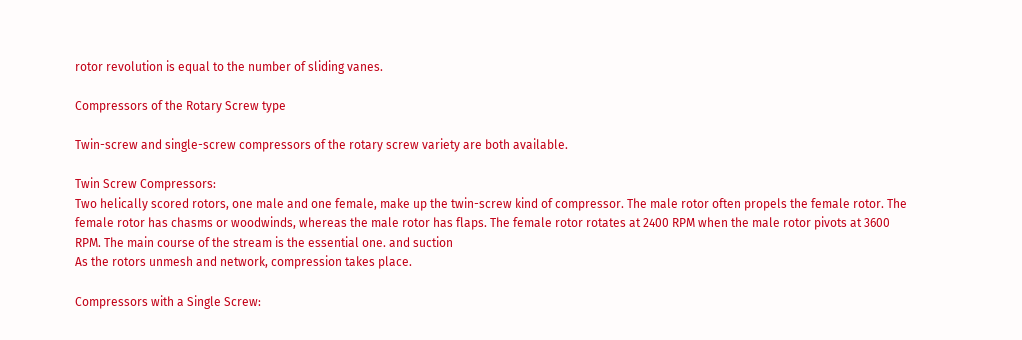rotor revolution is equal to the number of sliding vanes.

Compressors of the Rotary Screw type

Twin-screw and single-screw compressors of the rotary screw variety are both available.

Twin Screw Compressors:
Two helically scored rotors, one male and one female, make up the twin-screw kind of compressor. The male rotor often propels the female rotor. The female rotor has chasms or woodwinds, whereas the male rotor has flaps. The female rotor rotates at 2400 RPM when the male rotor pivots at 3600 RPM. The main course of the stream is the essential one. and suction
As the rotors unmesh and network, compression takes place.

Compressors with a Single Screw: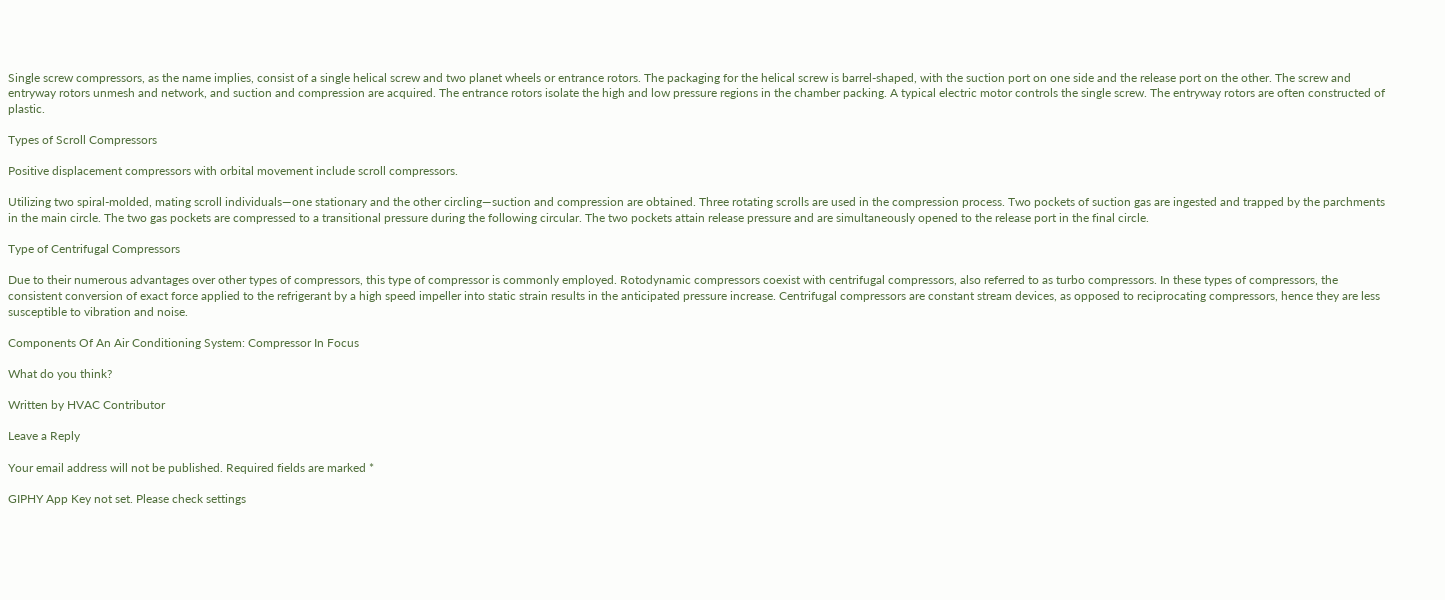Single screw compressors, as the name implies, consist of a single helical screw and two planet wheels or entrance rotors. The packaging for the helical screw is barrel-shaped, with the suction port on one side and the release port on the other. The screw and entryway rotors unmesh and network, and suction and compression are acquired. The entrance rotors isolate the high and low pressure regions in the chamber packing. A typical electric motor controls the single screw. The entryway rotors are often constructed of plastic.

Types of Scroll Compressors

Positive displacement compressors with orbital movement include scroll compressors.

Utilizing two spiral-molded, mating scroll individuals—one stationary and the other circling—suction and compression are obtained. Three rotating scrolls are used in the compression process. Two pockets of suction gas are ingested and trapped by the parchments in the main circle. The two gas pockets are compressed to a transitional pressure during the following circular. The two pockets attain release pressure and are simultaneously opened to the release port in the final circle.

Type of Centrifugal Compressors

Due to their numerous advantages over other types of compressors, this type of compressor is commonly employed. Rotodynamic compressors coexist with centrifugal compressors, also referred to as turbo compressors. In these types of compressors, the consistent conversion of exact force applied to the refrigerant by a high speed impeller into static strain results in the anticipated pressure increase. Centrifugal compressors are constant stream devices, as opposed to reciprocating compressors, hence they are less susceptible to vibration and noise.

Components Of An Air Conditioning System: Compressor In Focus

What do you think?

Written by HVAC Contributor

Leave a Reply

Your email address will not be published. Required fields are marked *

GIPHY App Key not set. Please check settings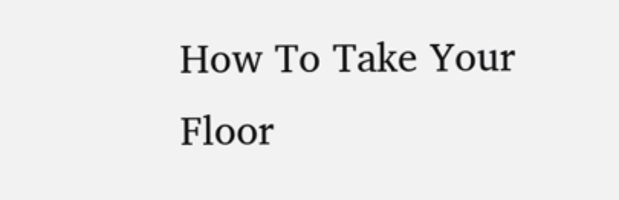How To Take Your Floor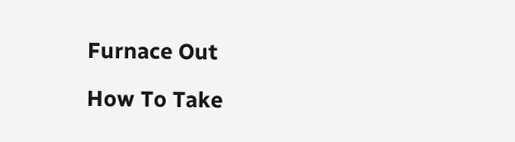Furnace Out

How To Take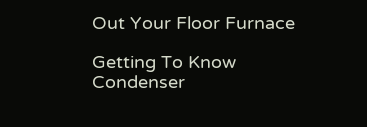Out Your Floor Furnace

Getting To Know Condenser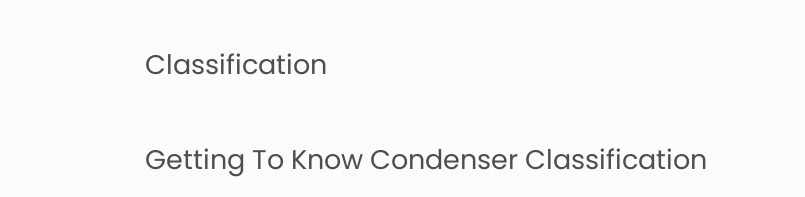Classification

Getting To Know Condenser Classification